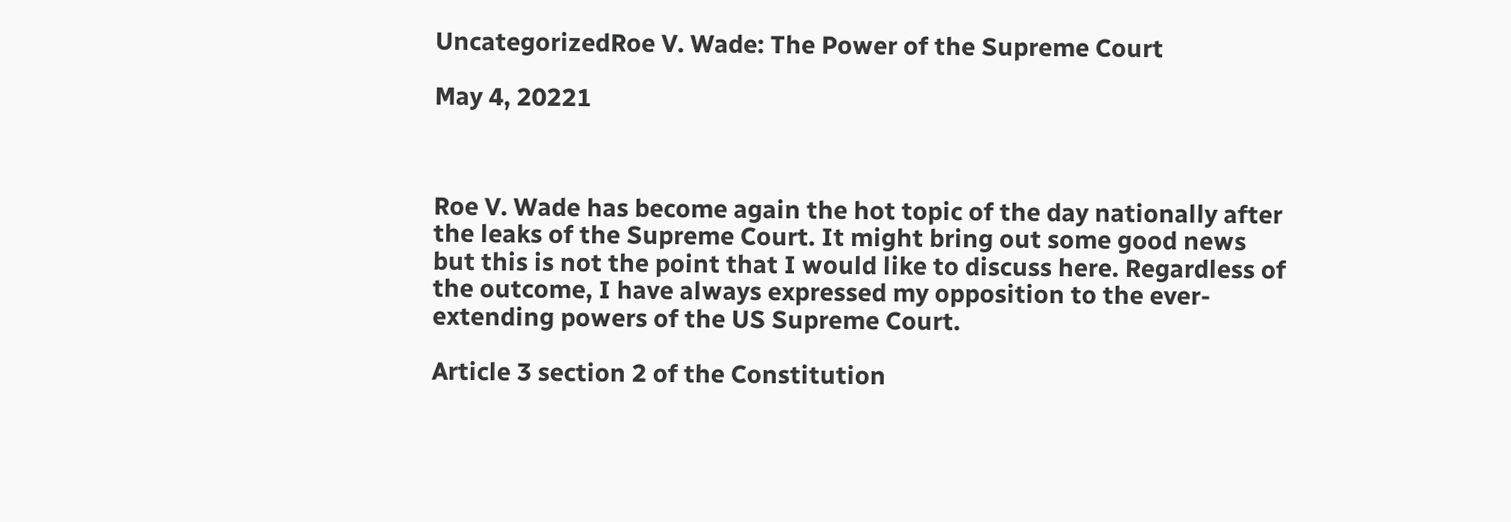UncategorizedRoe V. Wade: The Power of the Supreme Court

May 4, 20221



Roe V. Wade has become again the hot topic of the day nationally after the leaks of the Supreme Court. It might bring out some good news but this is not the point that I would like to discuss here. Regardless of the outcome, I have always expressed my opposition to the ever-extending powers of the US Supreme Court.

Article 3 section 2 of the Constitution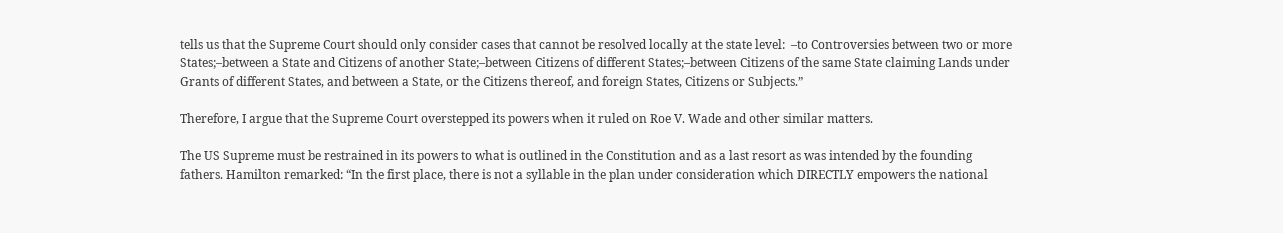tells us that the Supreme Court should only consider cases that cannot be resolved locally at the state level:  –to Controversies between two or more States;–between a State and Citizens of another State;–between Citizens of different States;–between Citizens of the same State claiming Lands under Grants of different States, and between a State, or the Citizens thereof, and foreign States, Citizens or Subjects.”

Therefore, I argue that the Supreme Court overstepped its powers when it ruled on Roe V. Wade and other similar matters.

The US Supreme must be restrained in its powers to what is outlined in the Constitution and as a last resort as was intended by the founding fathers. Hamilton remarked: “In the first place, there is not a syllable in the plan under consideration which DIRECTLY empowers the national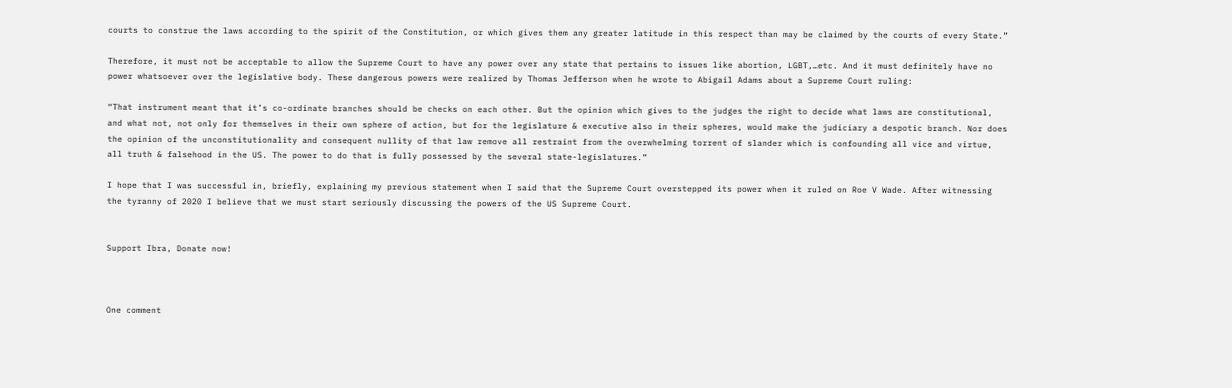courts to construe the laws according to the spirit of the Constitution, or which gives them any greater latitude in this respect than may be claimed by the courts of every State.”

Therefore, it must not be acceptable to allow the Supreme Court to have any power over any state that pertains to issues like abortion, LGBT,…etc. And it must definitely have no power whatsoever over the legislative body. These dangerous powers were realized by Thomas Jefferson when he wrote to Abigail Adams about a Supreme Court ruling:

“That instrument meant that it’s co-ordinate branches should be checks on each other. But the opinion which gives to the judges the right to decide what laws are constitutional, and what not, not only for themselves in their own sphere of action, but for the legislature & executive also in their spheres, would make the judiciary a despotic branch. Nor does the opinion of the unconstitutionality and consequent nullity of that law remove all restraint from the overwhelming torrent of slander which is confounding all vice and virtue, all truth & falsehood in the US. The power to do that is fully possessed by the several state-legislatures.”

I hope that I was successful in, briefly, explaining my previous statement when I said that the Supreme Court overstepped its power when it ruled on Roe V Wade. After witnessing the tyranny of 2020 I believe that we must start seriously discussing the powers of the US Supreme Court.


Support Ibra, Donate now!



One comment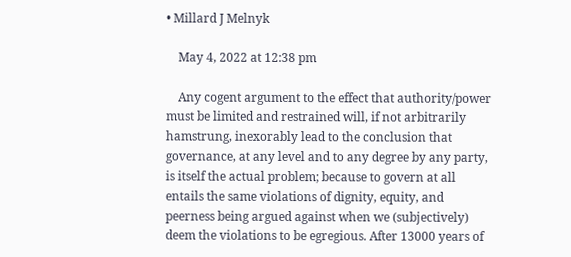• Millard J Melnyk

    May 4, 2022 at 12:38 pm

    Any cogent argument to the effect that authority/power must be limited and restrained will, if not arbitrarily hamstrung, inexorably lead to the conclusion that governance, at any level and to any degree by any party, is itself the actual problem; because to govern at all entails the same violations of dignity, equity, and peerness being argued against when we (subjectively) deem the violations to be egregious. After 13000 years of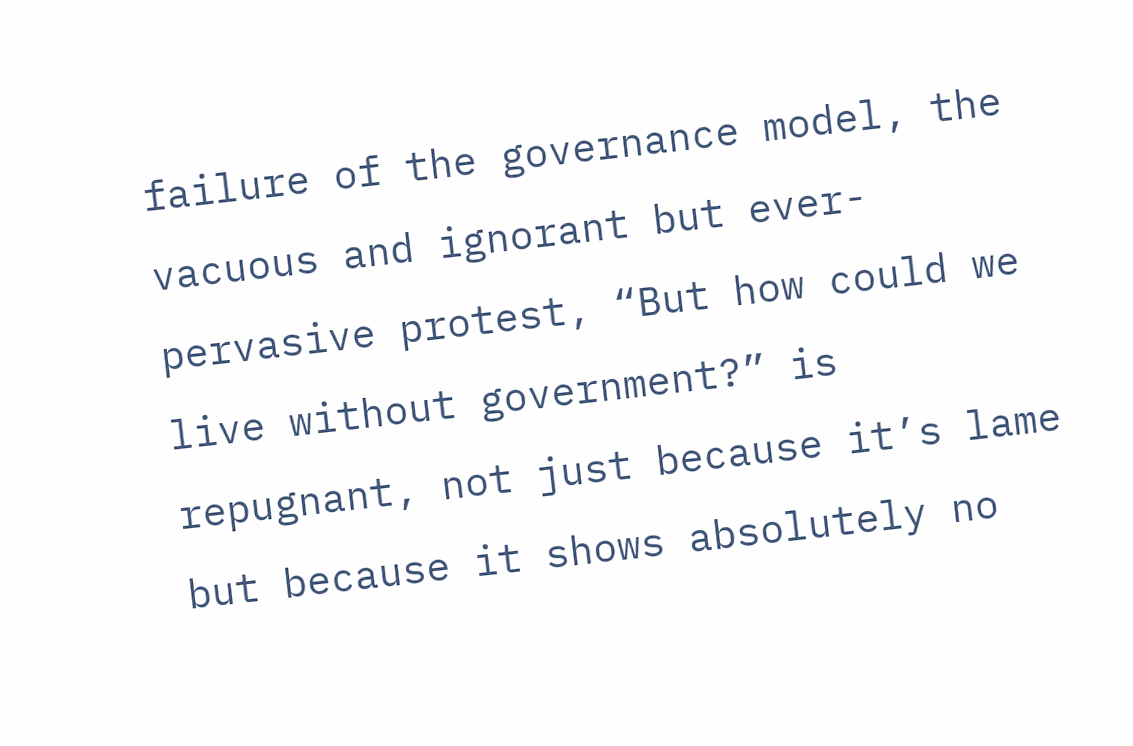failure of the governance model, the vacuous and ignorant but ever-pervasive protest, “But how could we live without government?” is repugnant, not just because it’s lame but because it shows absolutely no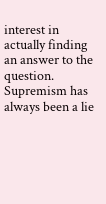interest in actually finding an answer to the question. Supremism has always been a lie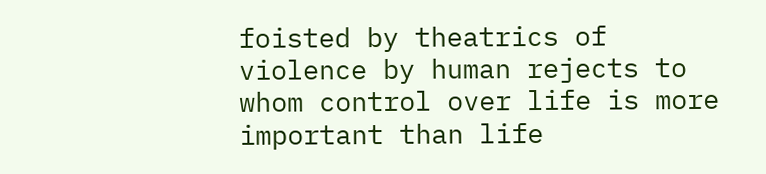foisted by theatrics of violence by human rejects to whom control over life is more important than life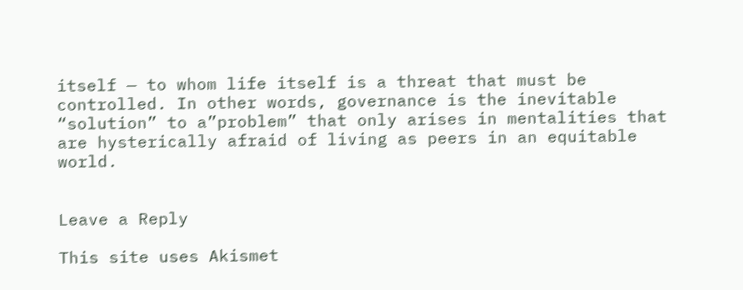itself — to whom life itself is a threat that must be controlled. In other words, governance is the inevitable “solution” to a”problem” that only arises in mentalities that are hysterically afraid of living as peers in an equitable world.


Leave a Reply

This site uses Akismet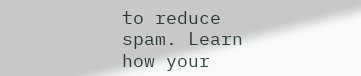to reduce spam. Learn how your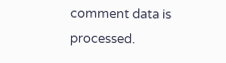comment data is processed.